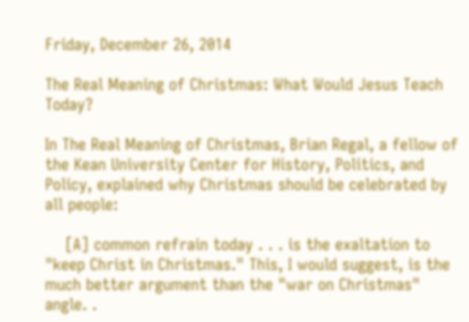Friday, December 26, 2014

The Real Meaning of Christmas: What Would Jesus Teach Today?

In The Real Meaning of Christmas, Brian Regal, a fellow of the Kean University Center for History, Politics, and Policy, explained why Christmas should be celebrated by all people:

    [A] common refrain today . . . is the exaltation to "keep Christ in Christmas." This, I would suggest, is the much better argument than the "war on Christmas" angle. .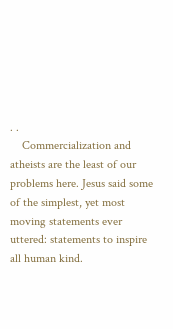. .
    Commercialization and atheists are the least of our problems here. Jesus said some of the simplest, yet most moving statements ever uttered: statements to inspire all human kind.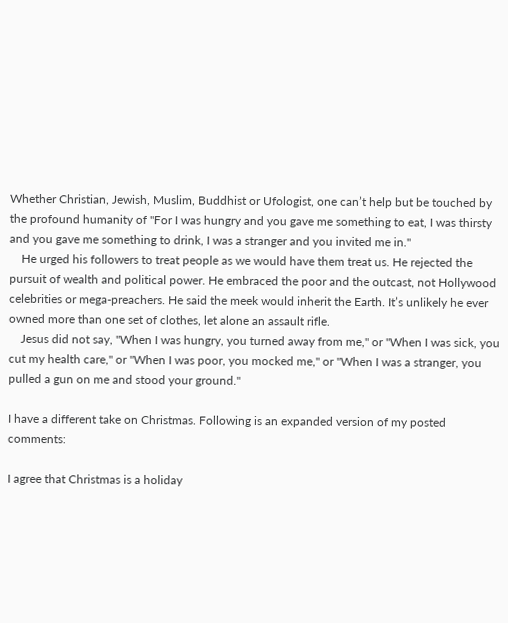Whether Christian, Jewish, Muslim, Buddhist or Ufologist, one can’t help but be touched by the profound humanity of "For I was hungry and you gave me something to eat, I was thirsty and you gave me something to drink, I was a stranger and you invited me in."
    He urged his followers to treat people as we would have them treat us. He rejected the pursuit of wealth and political power. He embraced the poor and the outcast, not Hollywood celebrities or mega-preachers. He said the meek would inherit the Earth. It’s unlikely he ever owned more than one set of clothes, let alone an assault rifle.
    Jesus did not say, "When I was hungry, you turned away from me," or "When I was sick, you cut my health care," or "When I was poor, you mocked me," or "When I was a stranger, you pulled a gun on me and stood your ground."

I have a different take on Christmas. Following is an expanded version of my posted comments:

I agree that Christmas is a holiday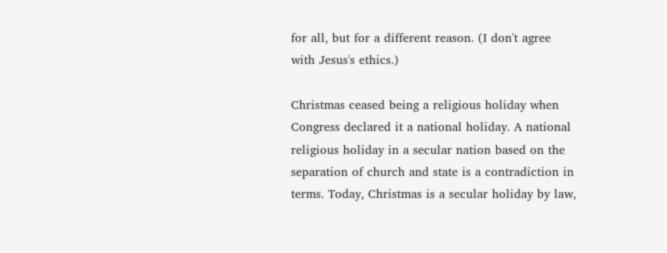for all, but for a different reason. (I don't agree with Jesus's ethics.)

Christmas ceased being a religious holiday when Congress declared it a national holiday. A national religious holiday in a secular nation based on the separation of church and state is a contradiction in terms. Today, Christmas is a secular holiday by law,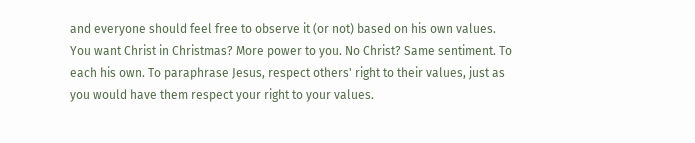and everyone should feel free to observe it (or not) based on his own values. You want Christ in Christmas? More power to you. No Christ? Same sentiment. To each his own. To paraphrase Jesus, respect others' right to their values, just as you would have them respect your right to your values.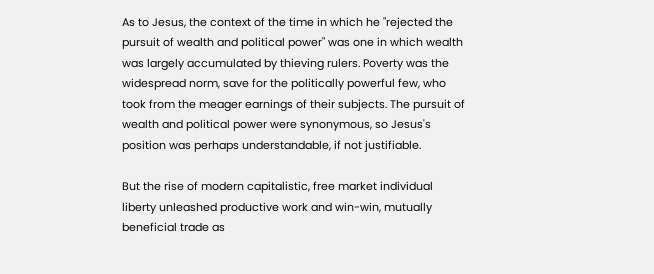As to Jesus, the context of the time in which he "rejected the pursuit of wealth and political power" was one in which wealth was largely accumulated by thieving rulers. Poverty was the widespread norm, save for the politically powerful few, who took from the meager earnings of their subjects. The pursuit of wealth and political power were synonymous, so Jesus's position was perhaps understandable, if not justifiable.

But the rise of modern capitalistic, free market individual liberty unleashed productive work and win-win, mutually beneficial trade as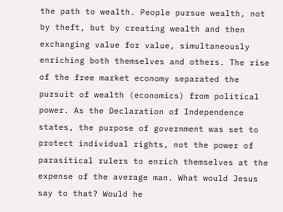the path to wealth. People pursue wealth, not by theft, but by creating wealth and then exchanging value for value, simultaneously enriching both themselves and others. The rise of the free market economy separated the pursuit of wealth (economics) from political power. As the Declaration of Independence states, the purpose of government was set to protect individual rights, not the power of parasitical rulers to enrich themselves at the expense of the average man. What would Jesus say to that? Would he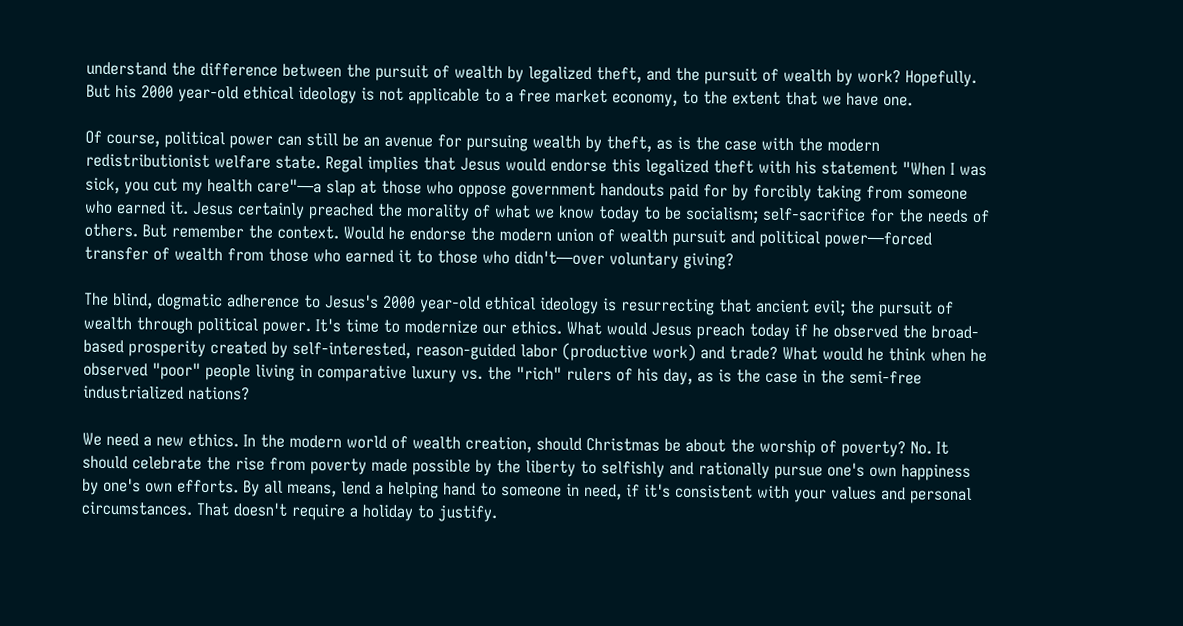understand the difference between the pursuit of wealth by legalized theft, and the pursuit of wealth by work? Hopefully. But his 2000 year-old ethical ideology is not applicable to a free market economy, to the extent that we have one.

Of course, political power can still be an avenue for pursuing wealth by theft, as is the case with the modern redistributionist welfare state. Regal implies that Jesus would endorse this legalized theft with his statement "When I was sick, you cut my health care"—a slap at those who oppose government handouts paid for by forcibly taking from someone who earned it. Jesus certainly preached the morality of what we know today to be socialism; self-sacrifice for the needs of others. But remember the context. Would he endorse the modern union of wealth pursuit and political power—forced transfer of wealth from those who earned it to those who didn't—over voluntary giving?

The blind, dogmatic adherence to Jesus's 2000 year-old ethical ideology is resurrecting that ancient evil; the pursuit of wealth through political power. It's time to modernize our ethics. What would Jesus preach today if he observed the broad-based prosperity created by self-interested, reason-guided labor (productive work) and trade? What would he think when he observed "poor" people living in comparative luxury vs. the "rich" rulers of his day, as is the case in the semi-free industrialized nations?

We need a new ethics. In the modern world of wealth creation, should Christmas be about the worship of poverty? No. It should celebrate the rise from poverty made possible by the liberty to selfishly and rationally pursue one's own happiness by one's own efforts. By all means, lend a helping hand to someone in need, if it's consistent with your values and personal circumstances. That doesn't require a holiday to justify.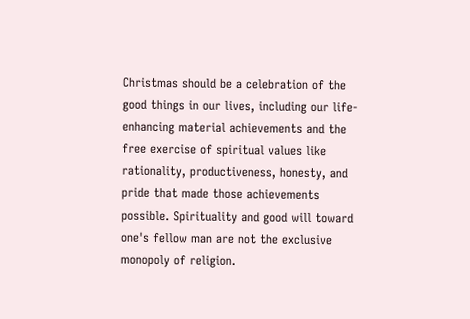Christmas should be a celebration of the good things in our lives, including our life-enhancing material achievements and the free exercise of spiritual values like rationality, productiveness, honesty, and pride that made those achievements possible. Spirituality and good will toward one's fellow man are not the exclusive monopoly of religion.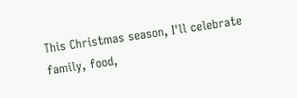This Christmas season, I'll celebrate family, food,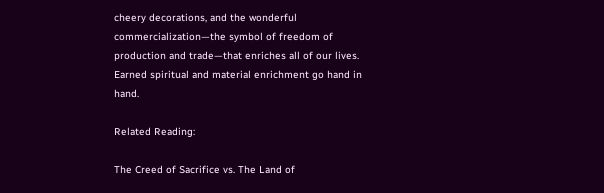cheery decorations, and the wonderful commercialization—the symbol of freedom of production and trade—that enriches all of our lives. Earned spiritual and material enrichment go hand in hand.

Related Reading:

The Creed of Sacrifice vs. The Land of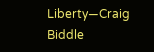Liberty—Craig Biddle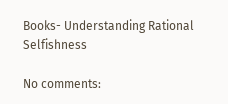Books- Understanding Rational Selfishness

No comments: